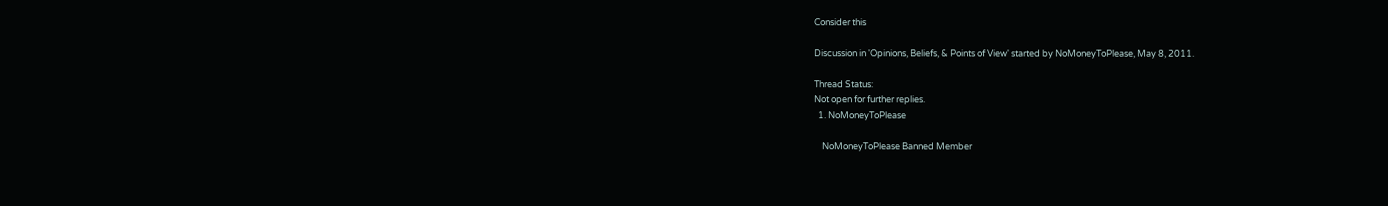Consider this

Discussion in 'Opinions, Beliefs, & Points of View' started by NoMoneyToPlease, May 8, 2011.

Thread Status:
Not open for further replies.
  1. NoMoneyToPlease

    NoMoneyToPlease Banned Member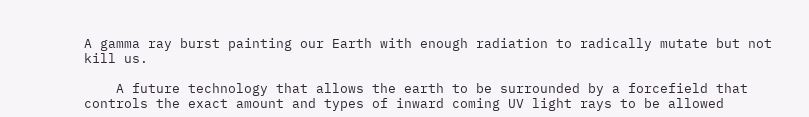A gamma ray burst painting our Earth with enough radiation to radically mutate but not kill us.

    A future technology that allows the earth to be surrounded by a forcefield that controls the exact amount and types of inward coming UV light rays to be allowed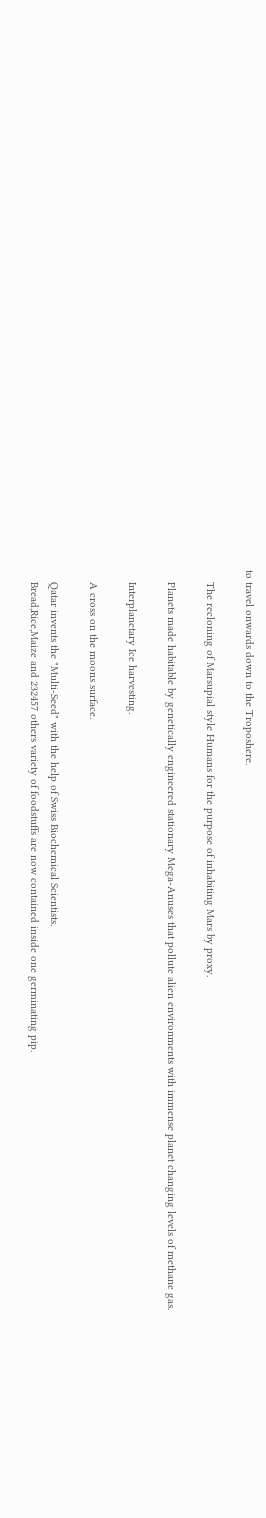to travel onwards down to the Troposhere.

    The recloning of Marsupial style Humans for the purpose of inhabiting Mars by proxy.

    Planets made habitable by genetically engineered stationary Mega-Anuses that pollute alien environments with immense planet changing levels of methane gas.

    Interplanetary Ice harvesting.

    A cross on the moons surface.

    Qatar invents the "Multi-Seed" with the help of Swiss Biochemical Scientists.
    Bread,Rice,Maize and 232457 others variety of foodstuffs are now contained inside one germinating pip.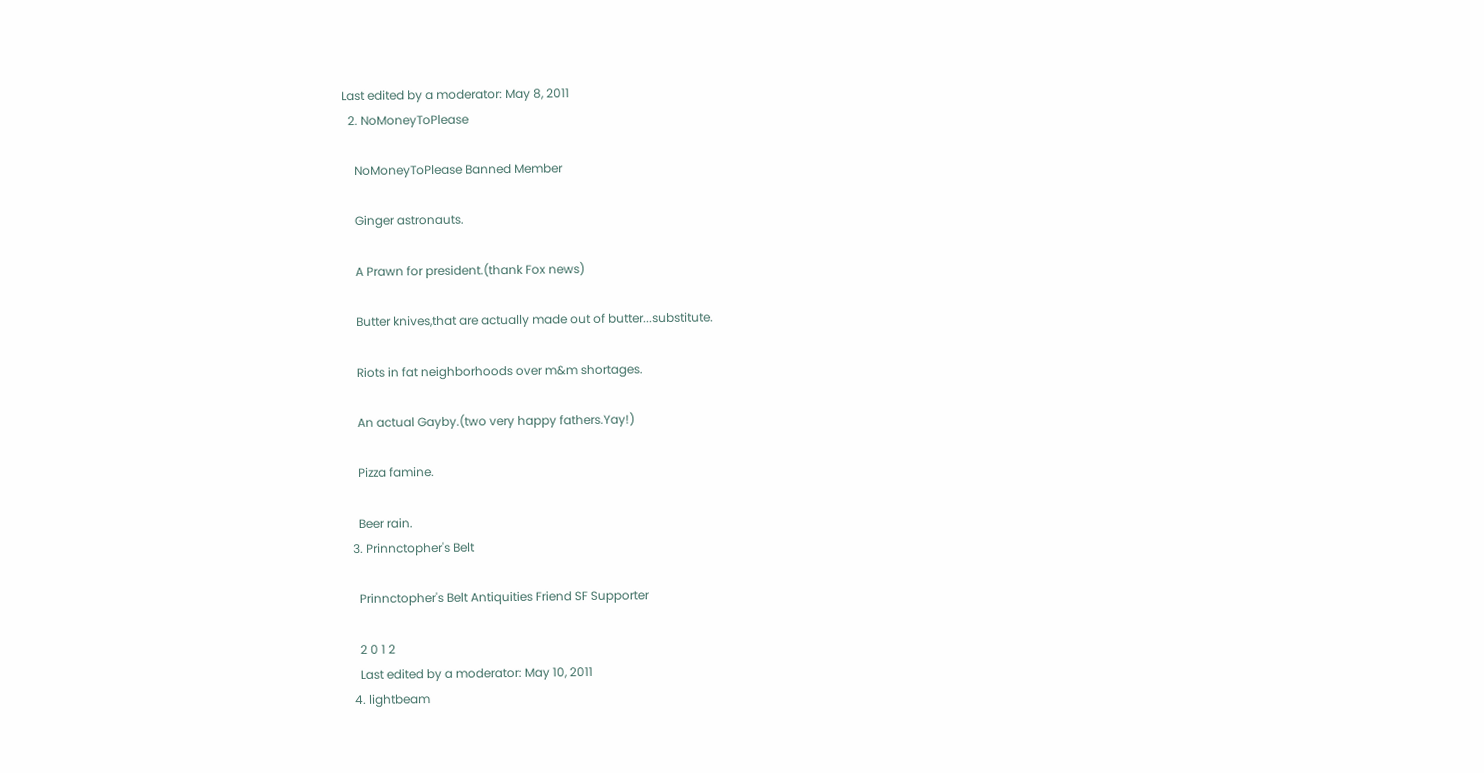Last edited by a moderator: May 8, 2011
  2. NoMoneyToPlease

    NoMoneyToPlease Banned Member

    Ginger astronauts.

    A Prawn for president.(thank Fox news)

    Butter knives,that are actually made out of butter...substitute.

    Riots in fat neighborhoods over m&m shortages.

    An actual Gayby.(two very happy fathers.Yay!)

    Pizza famine.

    Beer rain.
  3. Prinnctopher's Belt

    Prinnctopher's Belt Antiquities Friend SF Supporter

    2 0 1 2
    Last edited by a moderator: May 10, 2011
  4. lightbeam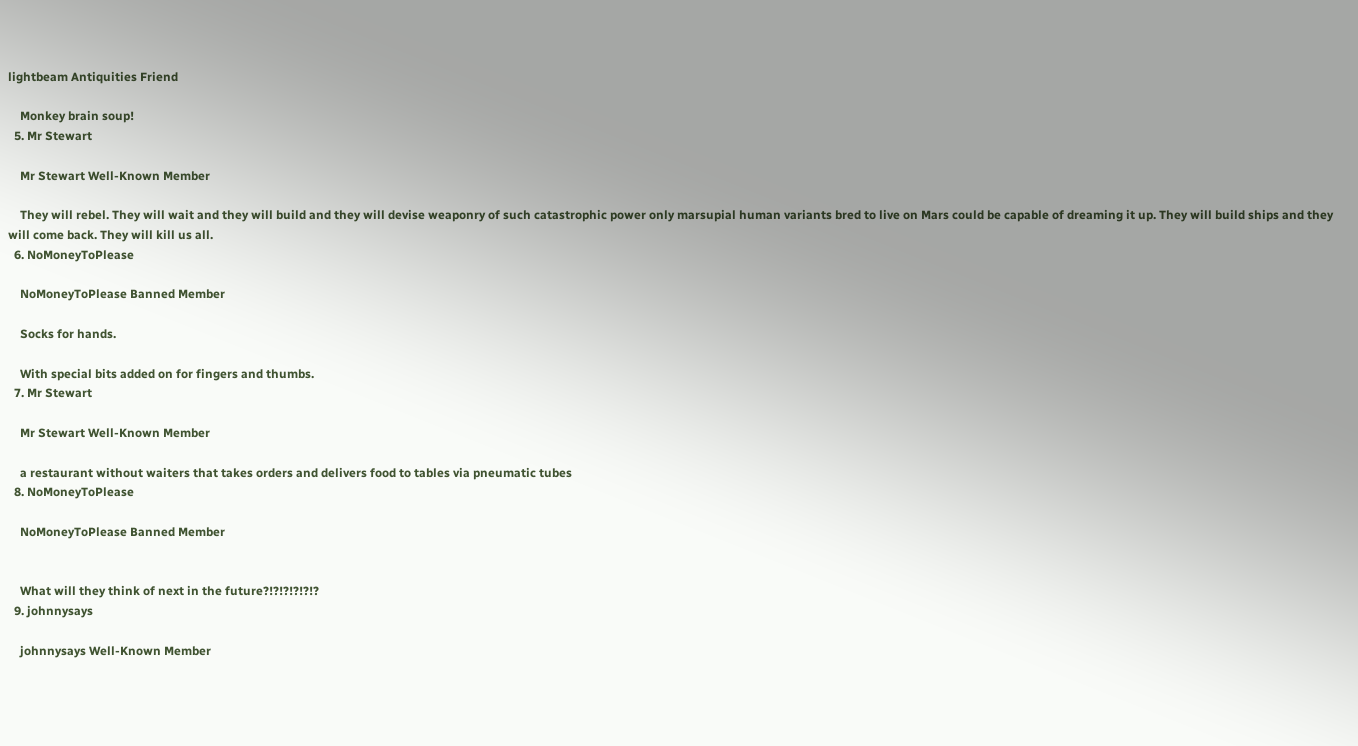lightbeam Antiquities Friend

    Monkey brain soup!
  5. Mr Stewart

    Mr Stewart Well-Known Member

    They will rebel. They will wait and they will build and they will devise weaponry of such catastrophic power only marsupial human variants bred to live on Mars could be capable of dreaming it up. They will build ships and they will come back. They will kill us all.
  6. NoMoneyToPlease

    NoMoneyToPlease Banned Member

    Socks for hands.

    With special bits added on for fingers and thumbs.
  7. Mr Stewart

    Mr Stewart Well-Known Member

    a restaurant without waiters that takes orders and delivers food to tables via pneumatic tubes
  8. NoMoneyToPlease

    NoMoneyToPlease Banned Member


    What will they think of next in the future?!?!?!?!?!?
  9. johnnysays

    johnnysays Well-Known Member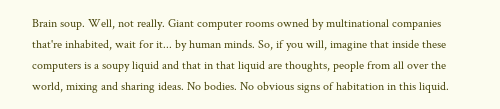Brain soup. Well, not really. Giant computer rooms owned by multinational companies that're inhabited, wait for it... by human minds. So, if you will, imagine that inside these computers is a soupy liquid and that in that liquid are thoughts, people from all over the world, mixing and sharing ideas. No bodies. No obvious signs of habitation in this liquid.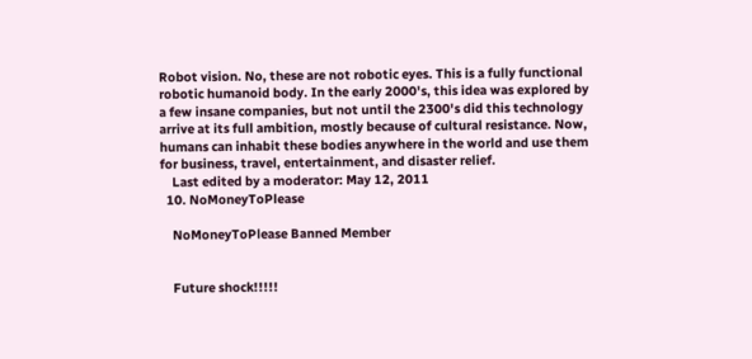Robot vision. No, these are not robotic eyes. This is a fully functional robotic humanoid body. In the early 2000's, this idea was explored by a few insane companies, but not until the 2300's did this technology arrive at its full ambition, mostly because of cultural resistance. Now, humans can inhabit these bodies anywhere in the world and use them for business, travel, entertainment, and disaster relief.
    Last edited by a moderator: May 12, 2011
  10. NoMoneyToPlease

    NoMoneyToPlease Banned Member


    Future shock!!!!!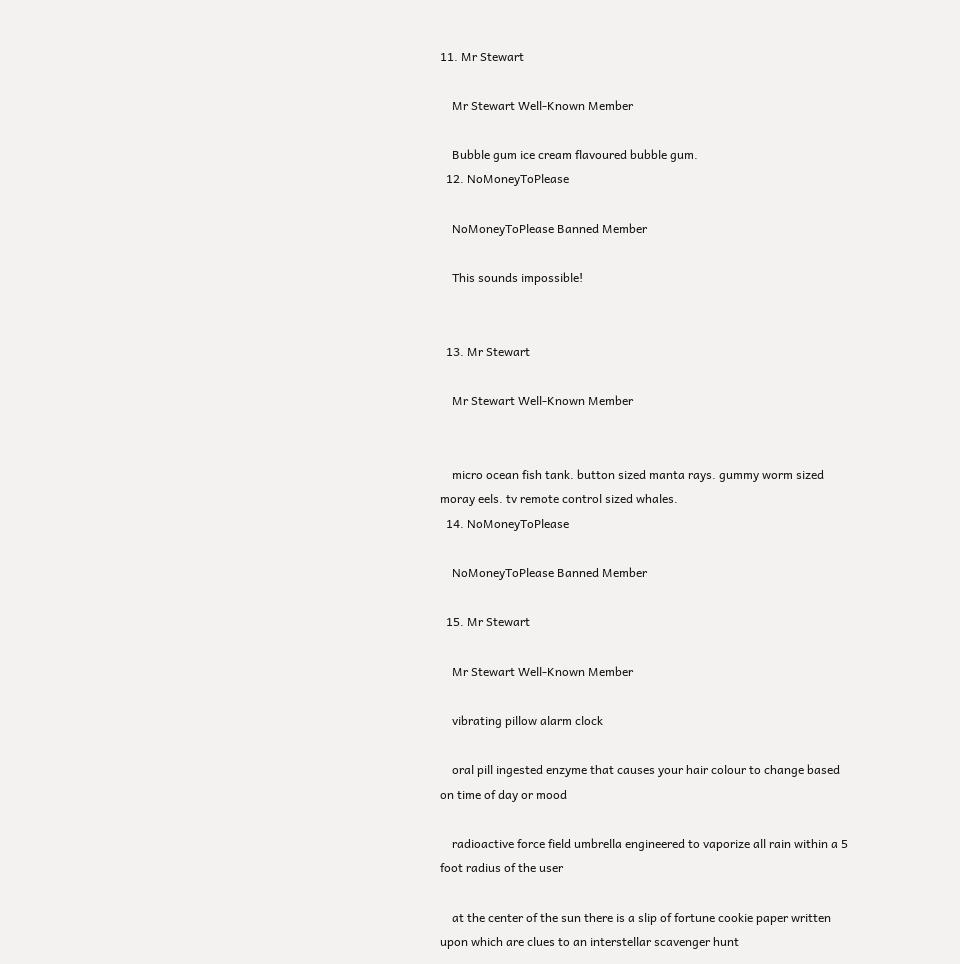11. Mr Stewart

    Mr Stewart Well-Known Member

    Bubble gum ice cream flavoured bubble gum.
  12. NoMoneyToPlease

    NoMoneyToPlease Banned Member

    This sounds impossible!


  13. Mr Stewart

    Mr Stewart Well-Known Member


    micro ocean fish tank. button sized manta rays. gummy worm sized moray eels. tv remote control sized whales.
  14. NoMoneyToPlease

    NoMoneyToPlease Banned Member

  15. Mr Stewart

    Mr Stewart Well-Known Member

    vibrating pillow alarm clock

    oral pill ingested enzyme that causes your hair colour to change based on time of day or mood

    radioactive force field umbrella engineered to vaporize all rain within a 5 foot radius of the user

    at the center of the sun there is a slip of fortune cookie paper written upon which are clues to an interstellar scavenger hunt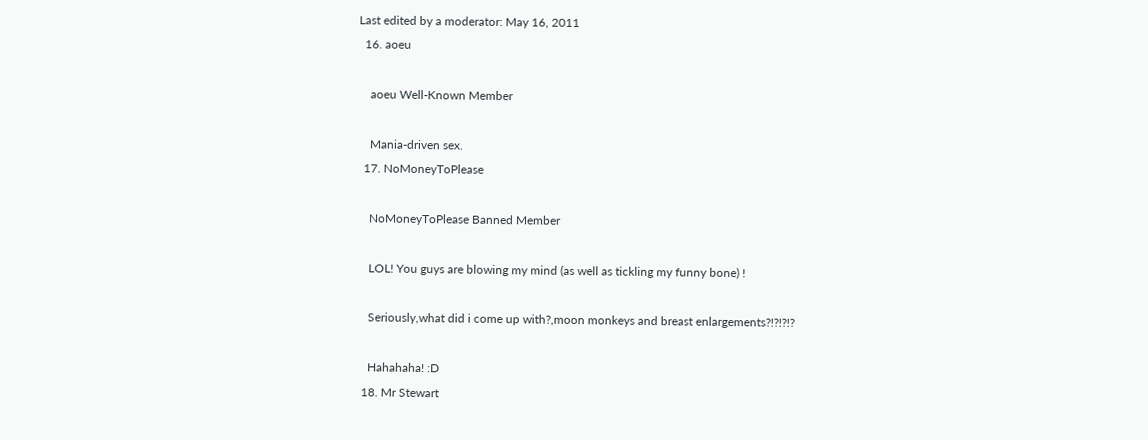Last edited by a moderator: May 16, 2011
  16. aoeu

    aoeu Well-Known Member

    Mania-driven sex.
  17. NoMoneyToPlease

    NoMoneyToPlease Banned Member

    LOL! You guys are blowing my mind (as well as tickling my funny bone) !

    Seriously,what did i come up with?,moon monkeys and breast enlargements?!?!?!?

    Hahahaha! :D
  18. Mr Stewart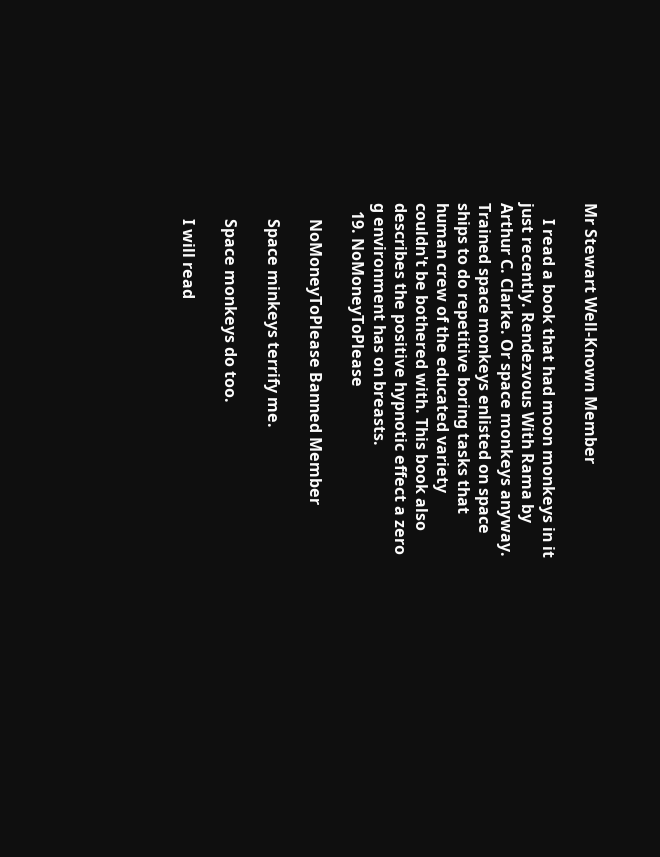Mr Stewart Well-Known Member

    I read a book that had moon monkeys in it just recently. Rendezvous With Rama by Arthur C. Clarke. Or space monkeys anyway. Trained space monkeys enlisted on space ships to do repetitive boring tasks that human crew of the educated variety couldn't be bothered with. This book also describes the positive hypnotic effect a zero g environment has on breasts.
  19. NoMoneyToPlease

    NoMoneyToPlease Banned Member

    Space minkeys terrify me.

    Space monkeys do too.

    I will read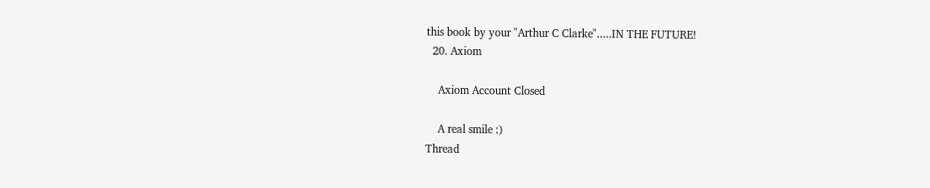this book by your "Arthur C Clarke".....IN THE FUTURE!
  20. Axiom

    Axiom Account Closed

    A real smile :)
Thread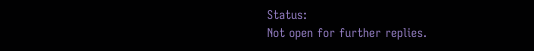Status:
Not open for further replies.